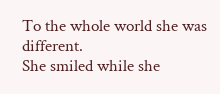To the whole world she was different.
She smiled while she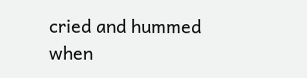cried and hummed when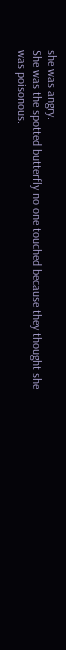she was angry.
She was the spotted butterfly no one touched because they thought she was poisonous.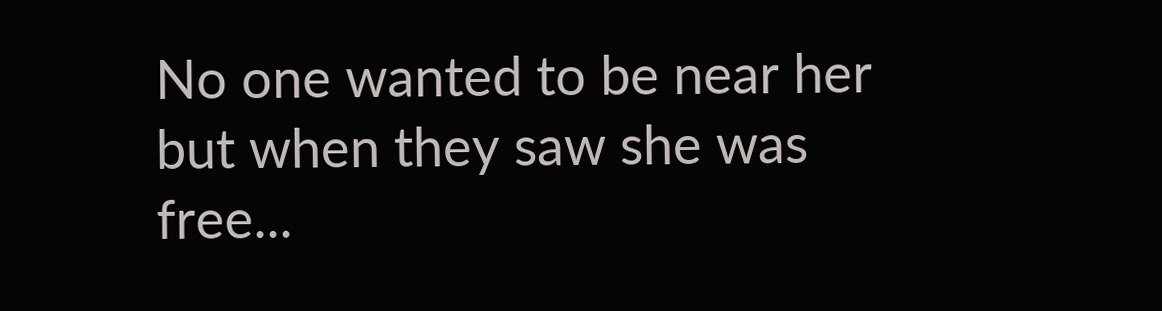No one wanted to be near her but when they saw she was free...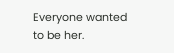Everyone wanted to be her.